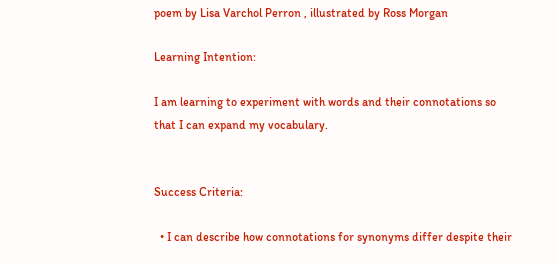poem by Lisa Varchol Perron , illustrated by Ross Morgan

Learning Intention:

I am learning to experiment with words and their connotations so that I can expand my vocabulary.


Success Criteria:

  • I can describe how connotations for synonyms differ despite their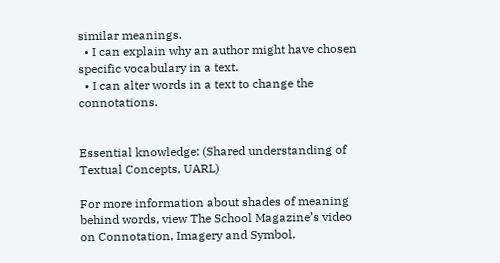similar meanings.
  • I can explain why an author might have chosen specific vocabulary in a text.
  • I can alter words in a text to change the connotations.


Essential knowledge: (Shared understanding of Textual Concepts, UARL)

For more information about shades of meaning behind words, view The School Magazine’s video on Connotation, Imagery and Symbol.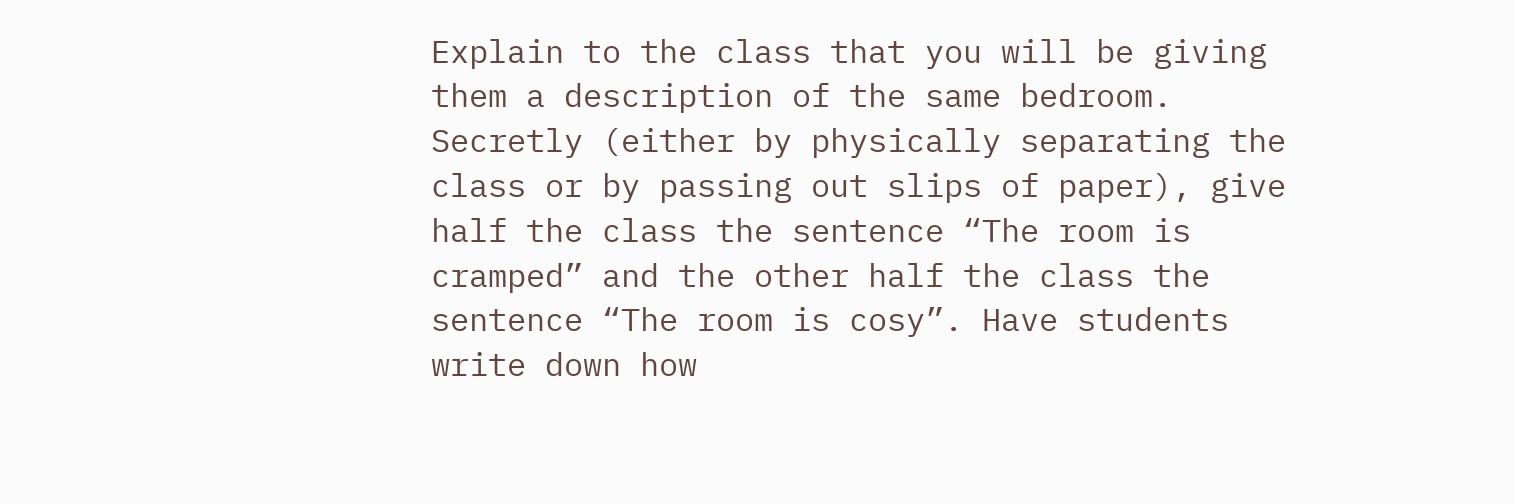Explain to the class that you will be giving them a description of the same bedroom. Secretly (either by physically separating the class or by passing out slips of paper), give half the class the sentence “The room is cramped” and the other half the class the sentence “The room is cosy”. Have students write down how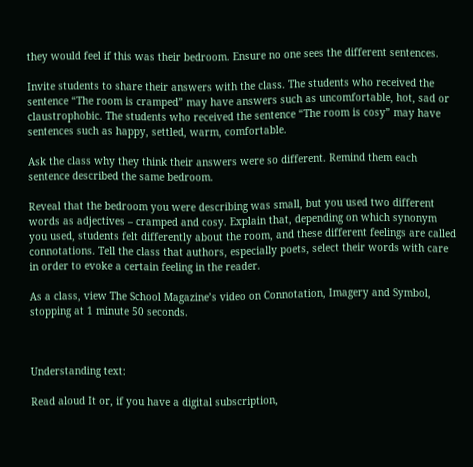they would feel if this was their bedroom. Ensure no one sees the different sentences.

Invite students to share their answers with the class. The students who received the sentence “The room is cramped” may have answers such as uncomfortable, hot, sad or claustrophobic. The students who received the sentence “The room is cosy” may have sentences such as happy, settled, warm, comfortable.

Ask the class why they think their answers were so different. Remind them each sentence described the same bedroom.

Reveal that the bedroom you were describing was small, but you used two different words as adjectives – cramped and cosy. Explain that, depending on which synonym you used, students felt differently about the room, and these different feelings are called connotations. Tell the class that authors, especially poets, select their words with care in order to evoke a certain feeling in the reader.

As a class, view The School Magazine’s video on Connotation, Imagery and Symbol, stopping at 1 minute 50 seconds.



Understanding text:

Read aloud It or, if you have a digital subscription,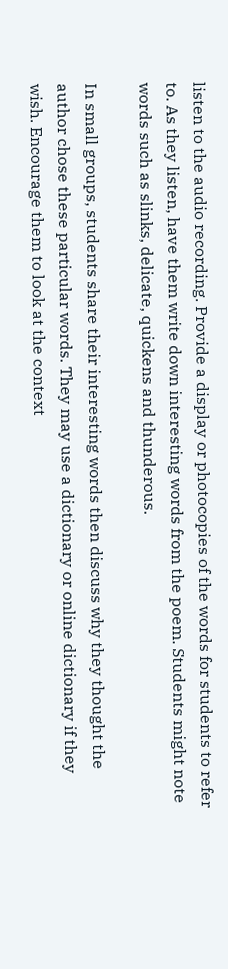listen to the audio recording. Provide a display or photocopies of the words for students to refer to. As they listen, have them write down interesting words from the poem. Students might note words such as slinks, delicate, quickens and thunderous.

In small groups, students share their interesting words then discuss why they thought the author chose these particular words. They may use a dictionary or online dictionary if they wish. Encourage them to look at the context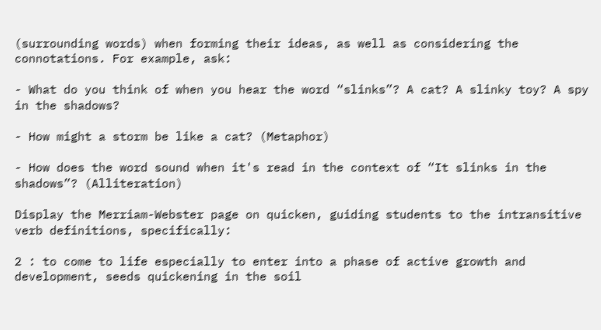(surrounding words) when forming their ideas, as well as considering the connotations. For example, ask:

- What do you think of when you hear the word “slinks”? A cat? A slinky toy? A spy in the shadows?

- How might a storm be like a cat? (Metaphor)

- How does the word sound when it's read in the context of “It slinks in the shadows”? (Alliteration)

Display the Merriam-Webster page on quicken, guiding students to the intransitive verb definitions, specifically:

2 : to come to life especially to enter into a phase of active growth and development, seeds quickening in the soil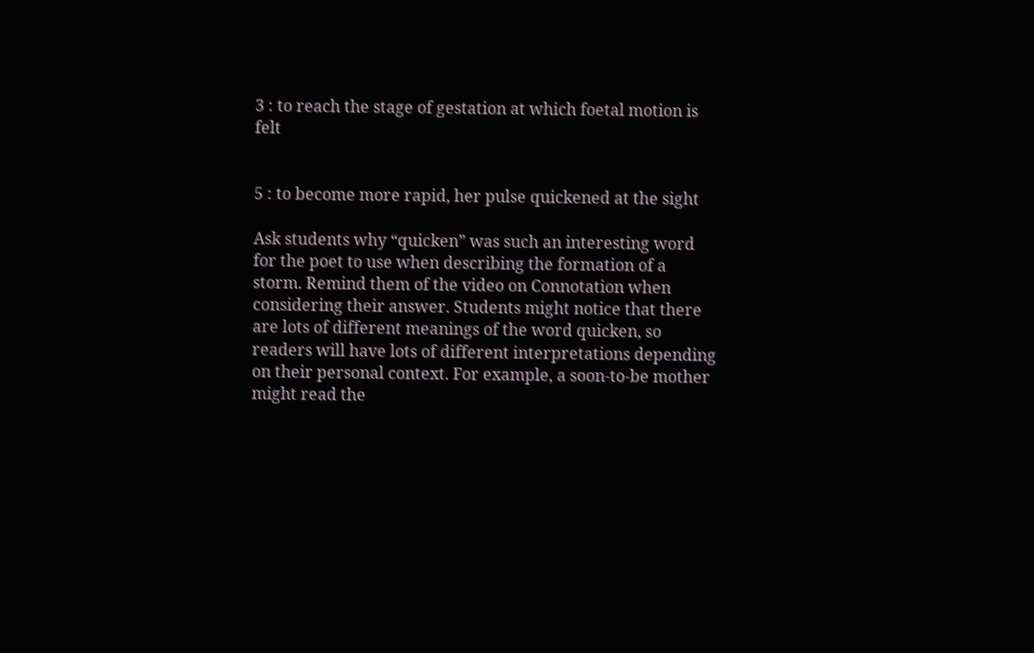3 : to reach the stage of gestation at which foetal motion is felt


5 : to become more rapid, her pulse quickened at the sight

Ask students why “quicken” was such an interesting word for the poet to use when describing the formation of a storm. Remind them of the video on Connotation when considering their answer. Students might notice that there are lots of different meanings of the word quicken, so readers will have lots of different interpretations depending on their personal context. For example, a soon-to-be mother might read the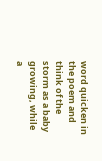word quicken in the poem and think of the storm as a baby growing, while a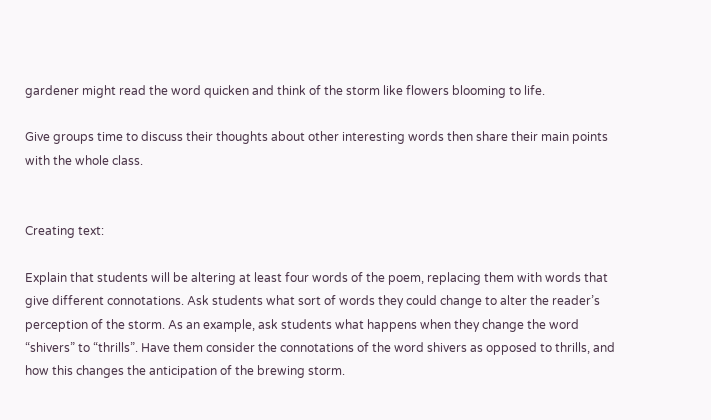gardener might read the word quicken and think of the storm like flowers blooming to life.

Give groups time to discuss their thoughts about other interesting words then share their main points with the whole class.


Creating text:

Explain that students will be altering at least four words of the poem, replacing them with words that give different connotations. Ask students what sort of words they could change to alter the reader’s perception of the storm. As an example, ask students what happens when they change the word “shivers” to “thrills”. Have them consider the connotations of the word shivers as opposed to thrills, and how this changes the anticipation of the brewing storm.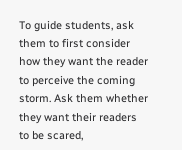To guide students, ask them to first consider how they want the reader to perceive the coming storm. Ask them whether they want their readers to be scared,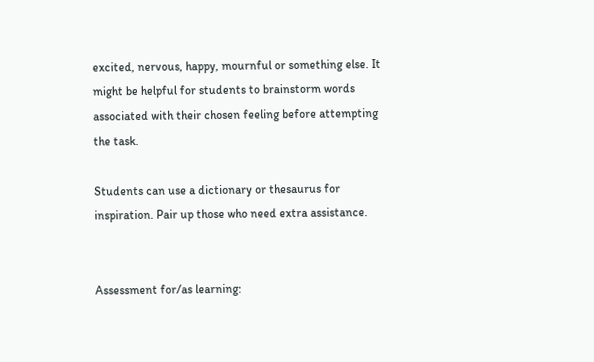excited, nervous, happy, mournful or something else. It might be helpful for students to brainstorm words associated with their chosen feeling before attempting the task.

Students can use a dictionary or thesaurus for inspiration. Pair up those who need extra assistance.


Assessment for/as learning: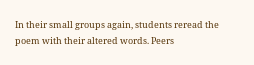In their small groups again, students reread the poem with their altered words. Peers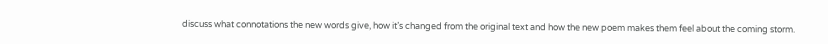discuss what connotations the new words give, how it’s changed from the original text and how the new poem makes them feel about the coming storm.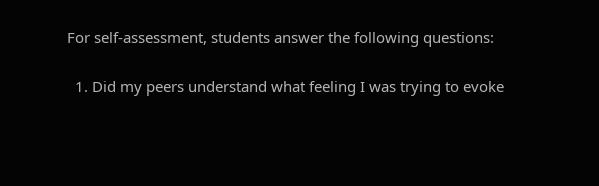For self-assessment, students answer the following questions:

  1. Did my peers understand what feeling I was trying to evoke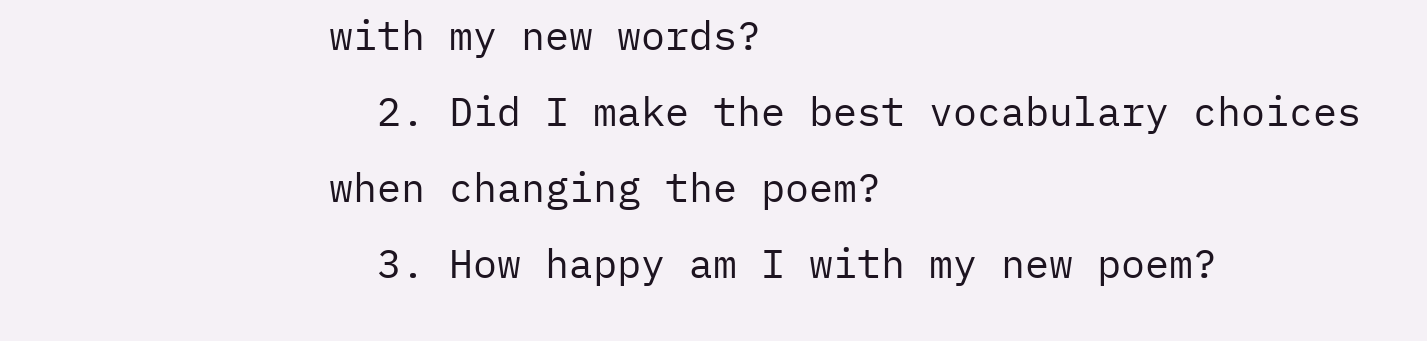with my new words?
  2. Did I make the best vocabulary choices when changing the poem?
  3. How happy am I with my new poem?